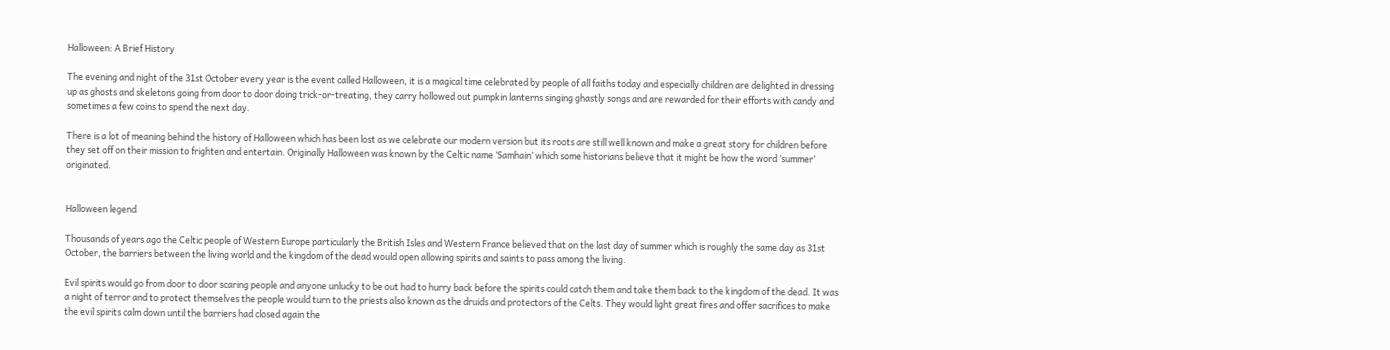Halloween: A Brief History

The evening and night of the 31st October every year is the event called Halloween, it is a magical time celebrated by people of all faiths today and especially children are delighted in dressing up as ghosts and skeletons going from door to door doing trick-or-treating, they carry hollowed out pumpkin lanterns singing ghastly songs and are rewarded for their efforts with candy and sometimes a few coins to spend the next day.

There is a lot of meaning behind the history of Halloween which has been lost as we celebrate our modern version but its roots are still well known and make a great story for children before they set off on their mission to frighten and entertain. Originally Halloween was known by the Celtic name ‘Samhain’ which some historians believe that it might be how the word ’summer’ originated.


Halloween legend

Thousands of years ago the Celtic people of Western Europe particularly the British Isles and Western France believed that on the last day of summer which is roughly the same day as 31st October, the barriers between the living world and the kingdom of the dead would open allowing spirits and saints to pass among the living.

Evil spirits would go from door to door scaring people and anyone unlucky to be out had to hurry back before the spirits could catch them and take them back to the kingdom of the dead. It was a night of terror and to protect themselves the people would turn to the priests also known as the druids and protectors of the Celts. They would light great fires and offer sacrifices to make the evil spirits calm down until the barriers had closed again the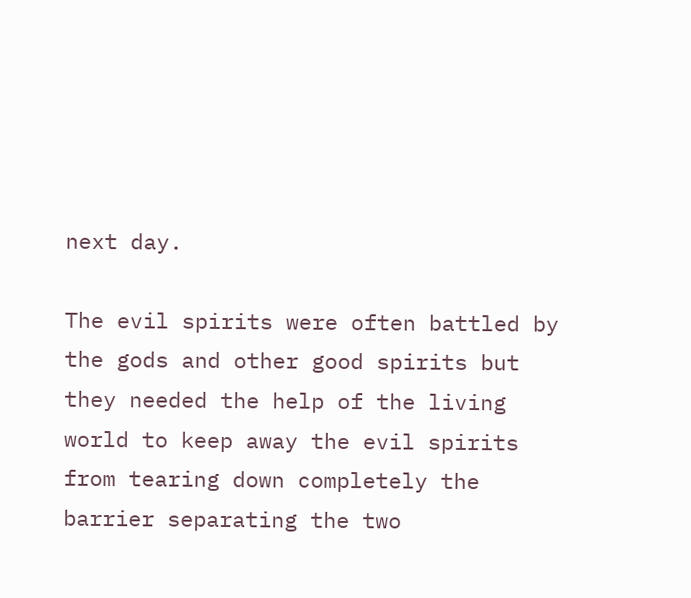next day.

The evil spirits were often battled by the gods and other good spirits but they needed the help of the living world to keep away the evil spirits from tearing down completely the barrier separating the two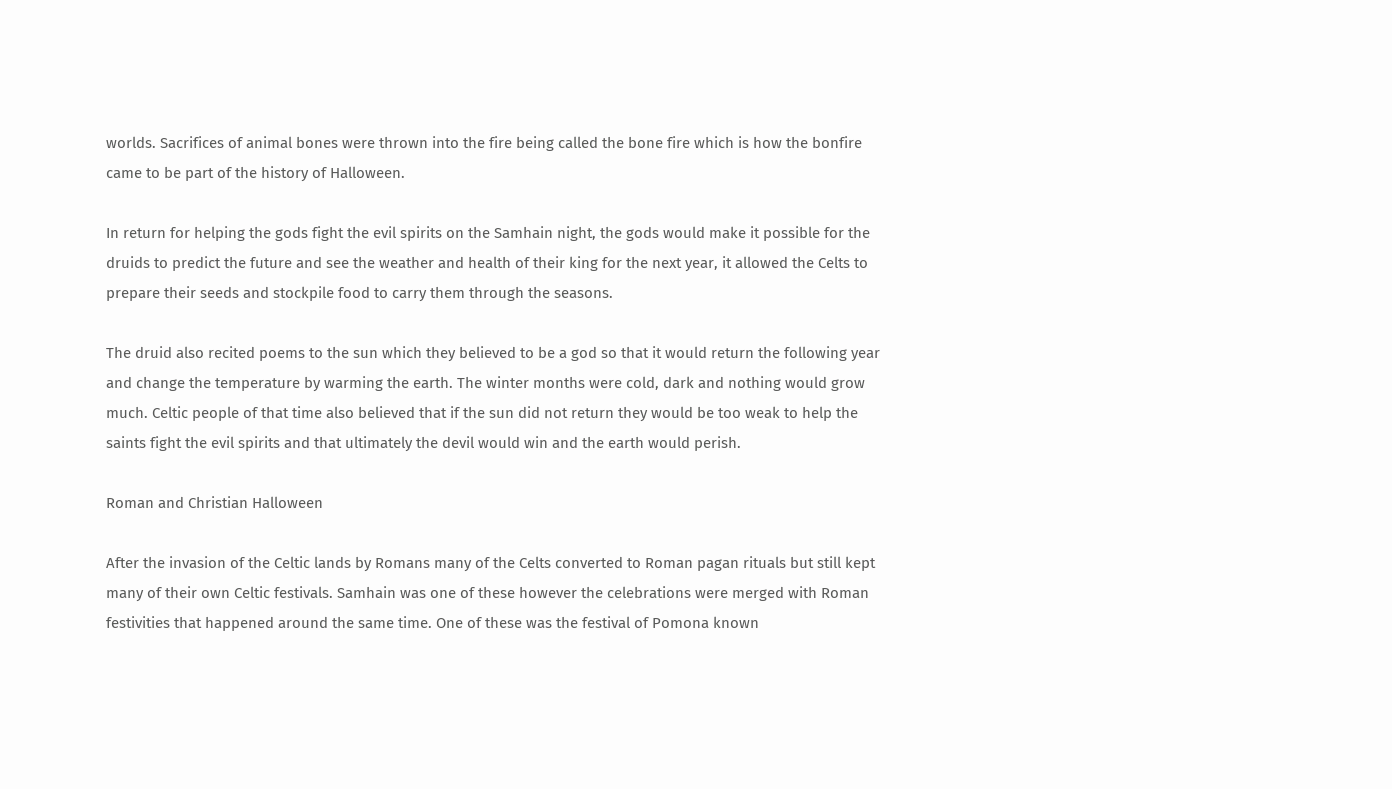worlds. Sacrifices of animal bones were thrown into the fire being called the bone fire which is how the bonfire came to be part of the history of Halloween.

In return for helping the gods fight the evil spirits on the Samhain night, the gods would make it possible for the druids to predict the future and see the weather and health of their king for the next year, it allowed the Celts to prepare their seeds and stockpile food to carry them through the seasons.

The druid also recited poems to the sun which they believed to be a god so that it would return the following year and change the temperature by warming the earth. The winter months were cold, dark and nothing would grow much. Celtic people of that time also believed that if the sun did not return they would be too weak to help the saints fight the evil spirits and that ultimately the devil would win and the earth would perish.

Roman and Christian Halloween

After the invasion of the Celtic lands by Romans many of the Celts converted to Roman pagan rituals but still kept many of their own Celtic festivals. Samhain was one of these however the celebrations were merged with Roman festivities that happened around the same time. One of these was the festival of Pomona known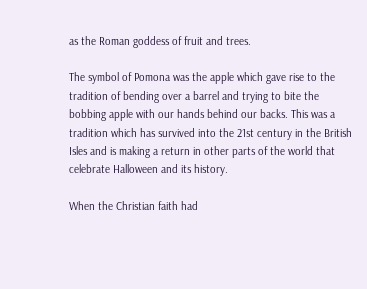as the Roman goddess of fruit and trees.

The symbol of Pomona was the apple which gave rise to the tradition of bending over a barrel and trying to bite the bobbing apple with our hands behind our backs. This was a tradition which has survived into the 21st century in the British Isles and is making a return in other parts of the world that celebrate Halloween and its history.

When the Christian faith had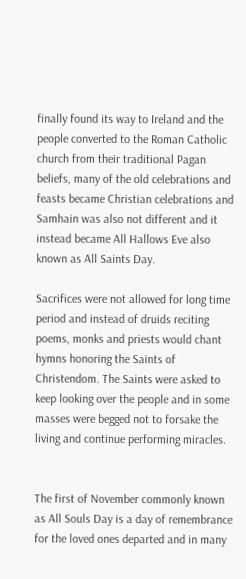finally found its way to Ireland and the people converted to the Roman Catholic church from their traditional Pagan beliefs, many of the old celebrations and feasts became Christian celebrations and Samhain was also not different and it instead became All Hallows Eve also known as All Saints Day.

Sacrifices were not allowed for long time period and instead of druids reciting poems, monks and priests would chant hymns honoring the Saints of Christendom. The Saints were asked to keep looking over the people and in some masses were begged not to forsake the living and continue performing miracles.


The first of November commonly known as All Souls Day is a day of remembrance for the loved ones departed and in many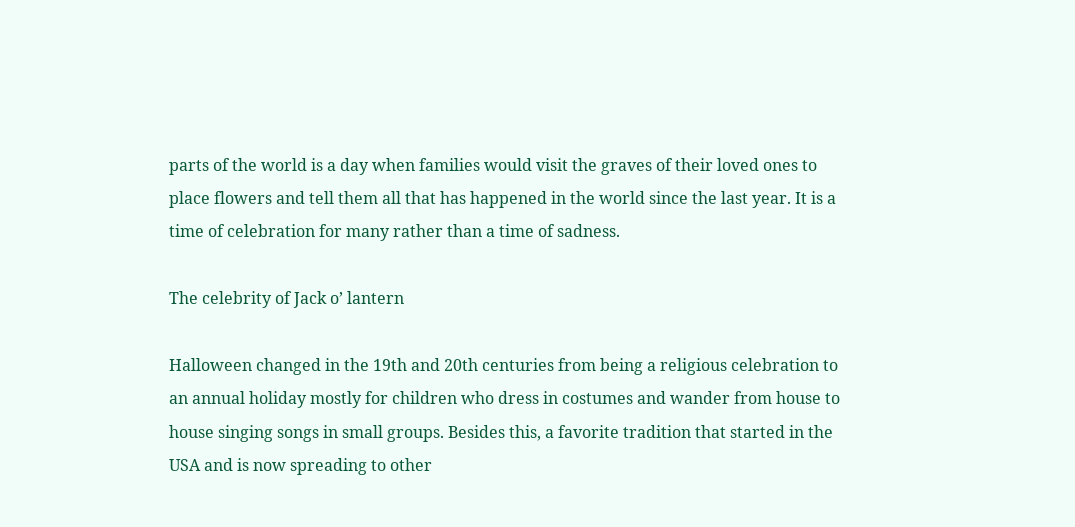parts of the world is a day when families would visit the graves of their loved ones to place flowers and tell them all that has happened in the world since the last year. It is a time of celebration for many rather than a time of sadness.

The celebrity of Jack o’ lantern

Halloween changed in the 19th and 20th centuries from being a religious celebration to an annual holiday mostly for children who dress in costumes and wander from house to house singing songs in small groups. Besides this, a favorite tradition that started in the USA and is now spreading to other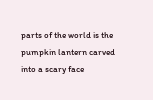parts of the world is the pumpkin lantern carved into a scary face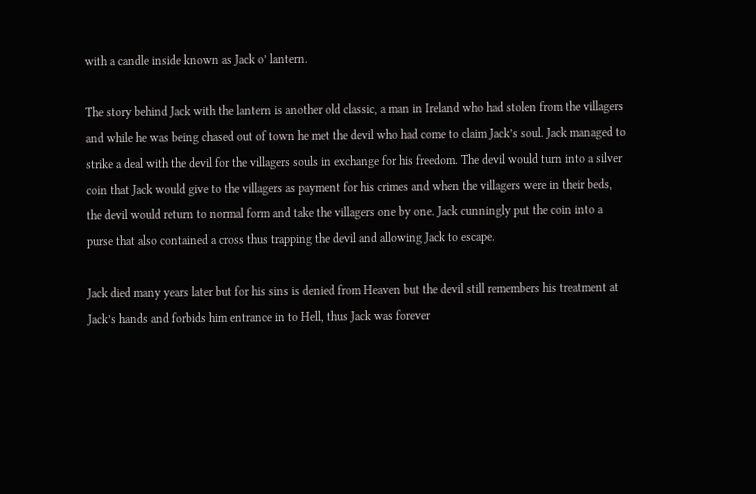with a candle inside known as Jack o’ lantern.

The story behind Jack with the lantern is another old classic, a man in Ireland who had stolen from the villagers and while he was being chased out of town he met the devil who had come to claim Jack’s soul. Jack managed to strike a deal with the devil for the villagers souls in exchange for his freedom. The devil would turn into a silver coin that Jack would give to the villagers as payment for his crimes and when the villagers were in their beds, the devil would return to normal form and take the villagers one by one. Jack cunningly put the coin into a purse that also contained a cross thus trapping the devil and allowing Jack to escape.

Jack died many years later but for his sins is denied from Heaven but the devil still remembers his treatment at Jack’s hands and forbids him entrance in to Hell, thus Jack was forever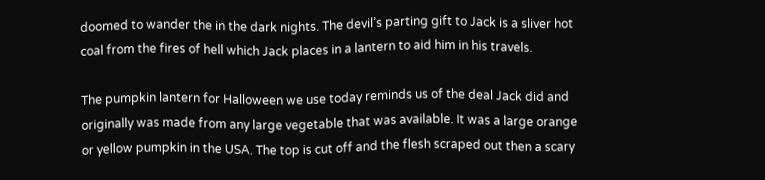doomed to wander the in the dark nights. The devil’s parting gift to Jack is a sliver hot coal from the fires of hell which Jack places in a lantern to aid him in his travels.

The pumpkin lantern for Halloween we use today reminds us of the deal Jack did and originally was made from any large vegetable that was available. It was a large orange or yellow pumpkin in the USA. The top is cut off and the flesh scraped out then a scary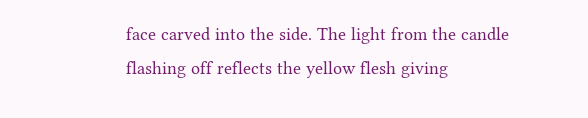face carved into the side. The light from the candle flashing off reflects the yellow flesh giving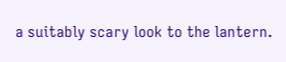a suitably scary look to the lantern.